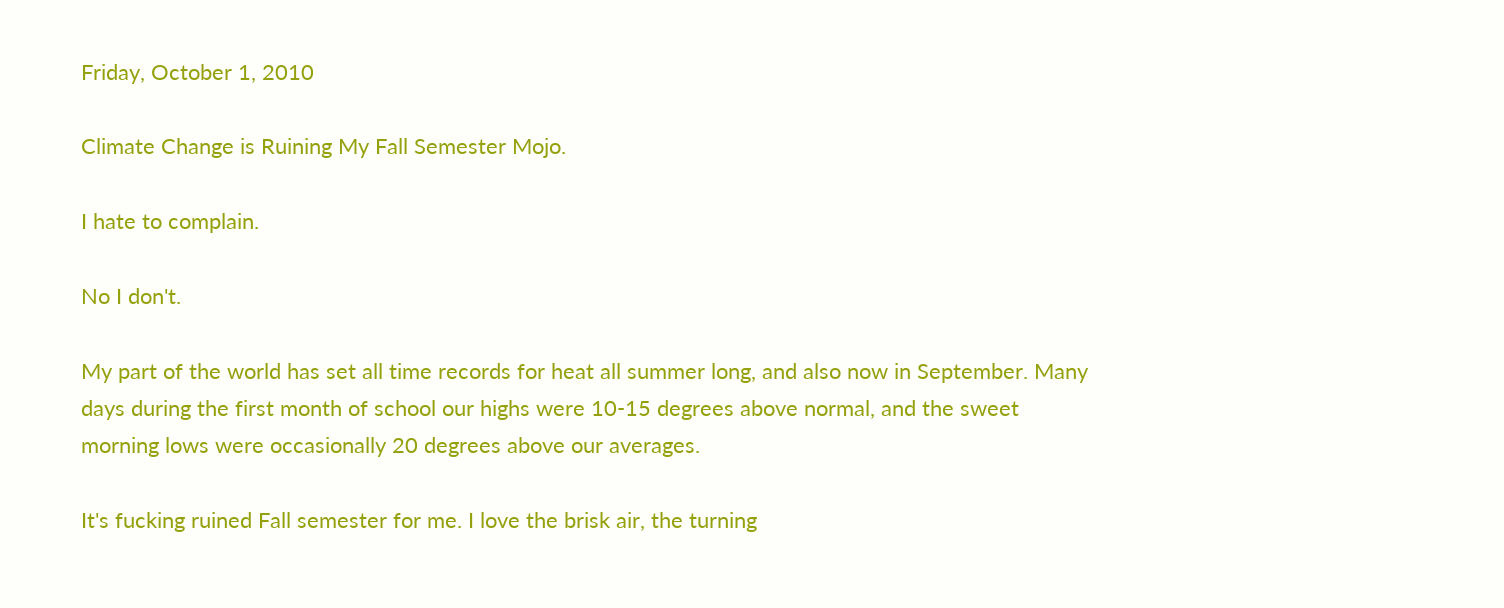Friday, October 1, 2010

Climate Change is Ruining My Fall Semester Mojo.

I hate to complain.

No I don't.

My part of the world has set all time records for heat all summer long, and also now in September. Many days during the first month of school our highs were 10-15 degrees above normal, and the sweet morning lows were occasionally 20 degrees above our averages.

It's fucking ruined Fall semester for me. I love the brisk air, the turning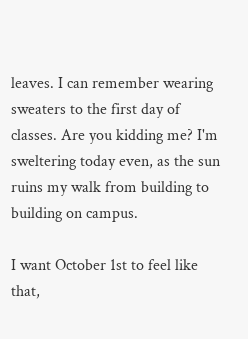leaves. I can remember wearing sweaters to the first day of classes. Are you kidding me? I'm sweltering today even, as the sun ruins my walk from building to building on campus.

I want October 1st to feel like that,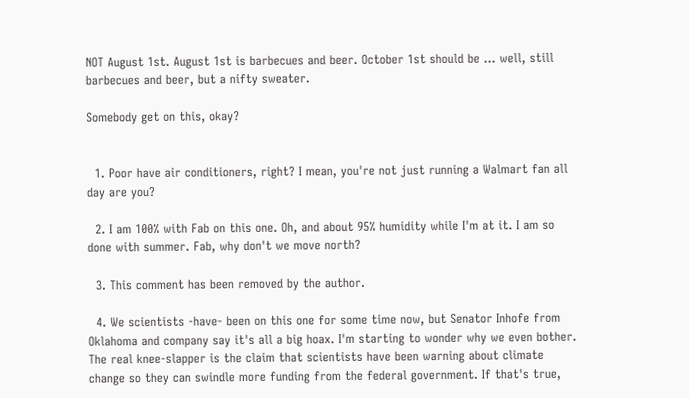NOT August 1st. August 1st is barbecues and beer. October 1st should be ... well, still barbecues and beer, but a nifty sweater.

Somebody get on this, okay?


  1. Poor have air conditioners, right? I mean, you're not just running a Walmart fan all day are you?

  2. I am 100% with Fab on this one. Oh, and about 95% humidity while I'm at it. I am so done with summer. Fab, why don't we move north?

  3. This comment has been removed by the author.

  4. We scientists -have- been on this one for some time now, but Senator Inhofe from Oklahoma and company say it's all a big hoax. I'm starting to wonder why we even bother. The real knee-slapper is the claim that scientists have been warning about climate change so they can swindle more funding from the federal government. If that's true,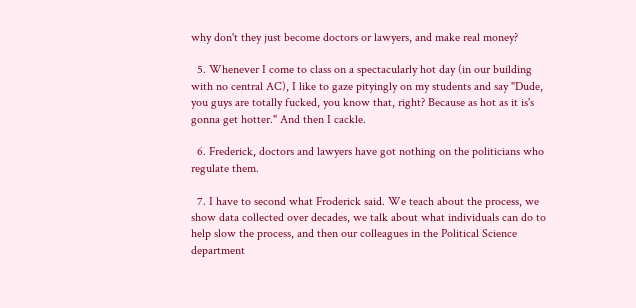why don't they just become doctors or lawyers, and make real money?

  5. Whenever I come to class on a spectacularly hot day (in our building with no central AC), I like to gaze pityingly on my students and say "Dude, you guys are totally fucked, you know that, right? Because as hot as it is's gonna get hotter." And then I cackle.

  6. Frederick, doctors and lawyers have got nothing on the politicians who regulate them.

  7. I have to second what Froderick said. We teach about the process, we show data collected over decades, we talk about what individuals can do to help slow the process, and then our colleagues in the Political Science department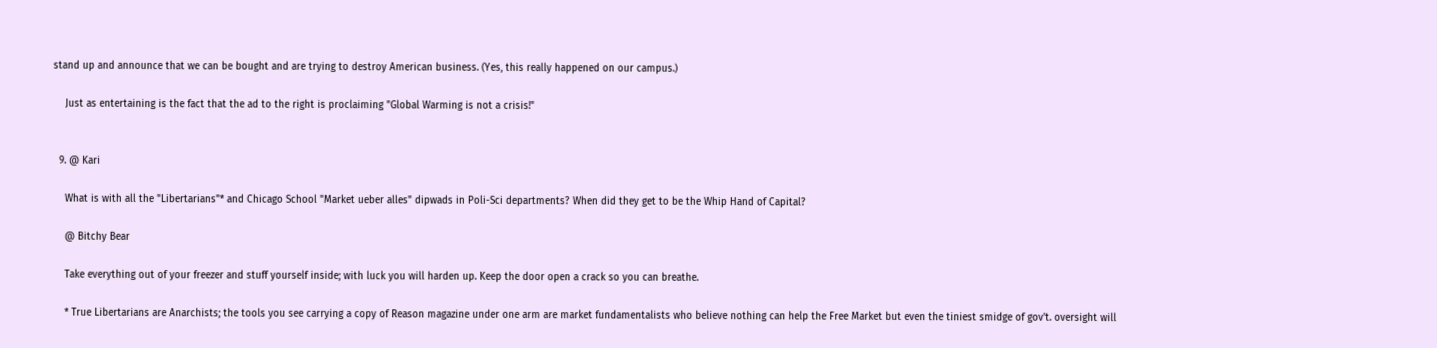stand up and announce that we can be bought and are trying to destroy American business. (Yes, this really happened on our campus.)

    Just as entertaining is the fact that the ad to the right is proclaiming "Global Warming is not a crisis!"


  9. @ Kari

    What is with all the "Libertarians"* and Chicago School "Market ueber alles" dipwads in Poli-Sci departments? When did they get to be the Whip Hand of Capital?

    @ Bitchy Bear

    Take everything out of your freezer and stuff yourself inside; with luck you will harden up. Keep the door open a crack so you can breathe.

    * True Libertarians are Anarchists; the tools you see carrying a copy of Reason magazine under one arm are market fundamentalists who believe nothing can help the Free Market but even the tiniest smidge of gov't. oversight will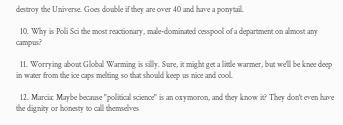destroy the Universe. Goes double if they are over 40 and have a ponytail.

  10. Why is Poli Sci the most reactionary, male-dominated cesspool of a department on almost any campus?

  11. Worrying about Global Warming is silly. Sure, it might get a little warmer, but we'll be knee deep in water from the ice caps melting so that should keep us nice and cool.

  12. Marcia: Maybe because "political science" is an oxymoron, and they know it? They don't even have the dignity or honesty to call themselves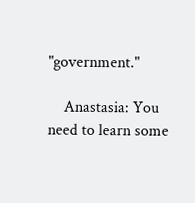"government."

    Anastasia: You need to learn some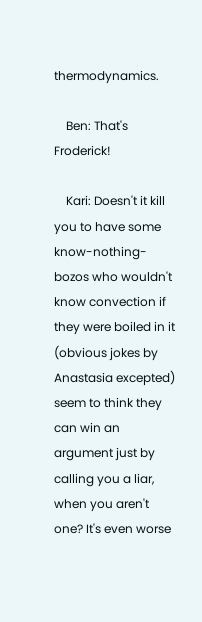thermodynamics.

    Ben: That's Froderick!

    Kari: Doesn't it kill you to have some know-nothing-bozos who wouldn't know convection if they were boiled in it (obvious jokes by Anastasia excepted) seem to think they can win an argument just by calling you a liar, when you aren't one? It's even worse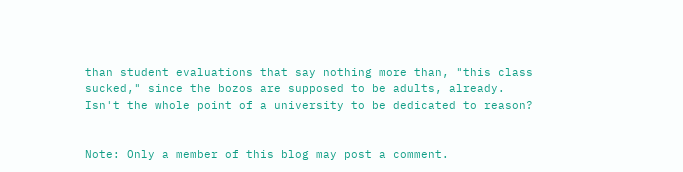than student evaluations that say nothing more than, "this class sucked," since the bozos are supposed to be adults, already. Isn't the whole point of a university to be dedicated to reason?


Note: Only a member of this blog may post a comment.